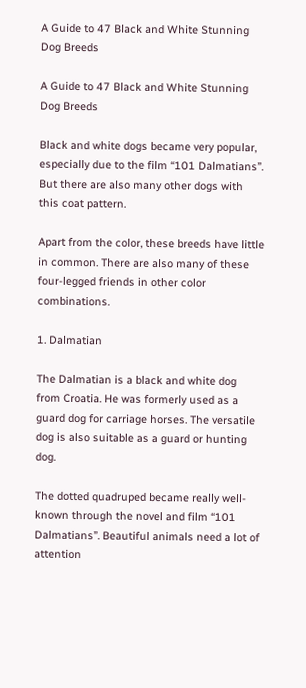A Guide to 47 Black and White Stunning Dog Breeds

A Guide to 47 Black and White Stunning Dog Breeds

Black and white dogs became very popular, especially due to the film “101 Dalmatians”. But there are also many other dogs with this coat pattern.

Apart from the color, these breeds have little in common. There are also many of these four-legged friends in other color combinations.

1. Dalmatian

The Dalmatian is a black and white dog from Croatia. He was formerly used as a guard dog for carriage horses. The versatile dog is also suitable as a guard or hunting dog.

The dotted quadruped became really well-known through the novel and film “101 Dalmatians”. Beautiful animals need a lot of attention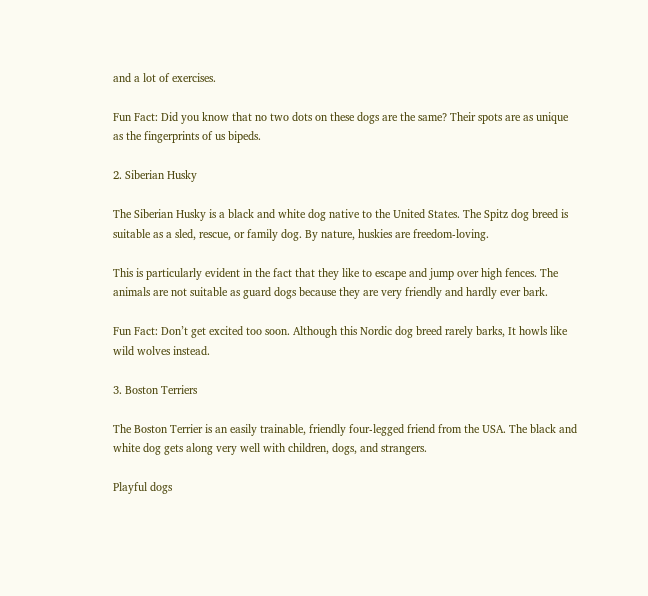and a lot of exercises.

Fun Fact: Did you know that no two dots on these dogs are the same? Their spots are as unique as the fingerprints of us bipeds.

2. Siberian Husky

The Siberian Husky is a black and white dog native to the United States. The Spitz dog breed is suitable as a sled, rescue, or family dog. By nature, huskies are freedom-loving.

This is particularly evident in the fact that they like to escape and jump over high fences. The animals are not suitable as guard dogs because they are very friendly and hardly ever bark.

Fun Fact: Don’t get excited too soon. Although this Nordic dog breed rarely barks, It howls like wild wolves instead.

3. Boston Terriers

The Boston Terrier is an easily trainable, friendly four-legged friend from the USA. The black and white dog gets along very well with children, dogs, and strangers.

Playful dogs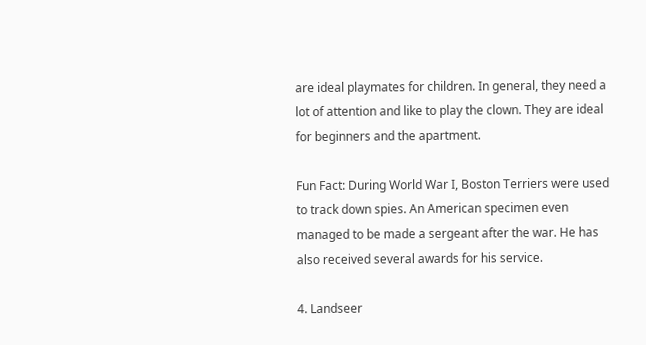are ideal playmates for children. In general, they need a lot of attention and like to play the clown. They are ideal for beginners and the apartment.

Fun Fact: During World War I, Boston Terriers were used to track down spies. An American specimen even managed to be made a sergeant after the war. He has also received several awards for his service.

4. Landseer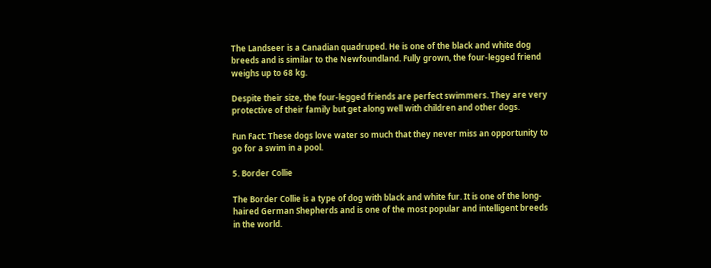The Landseer is a Canadian quadruped. He is one of the black and white dog breeds and is similar to the Newfoundland. Fully grown, the four-legged friend weighs up to 68 kg.

Despite their size, the four-legged friends are perfect swimmers. They are very protective of their family but get along well with children and other dogs.

Fun Fact: These dogs love water so much that they never miss an opportunity to go for a swim in a pool.

5. Border Collie

The Border Collie is a type of dog with black and white fur. It is one of the long-haired German Shepherds and is one of the most popular and intelligent breeds in the world.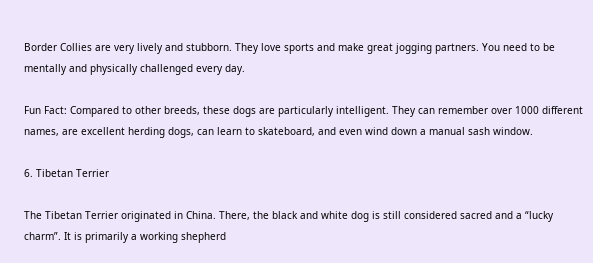Border Collies are very lively and stubborn. They love sports and make great jogging partners. You need to be mentally and physically challenged every day.

Fun Fact: Compared to other breeds, these dogs are particularly intelligent. They can remember over 1000 different names, are excellent herding dogs, can learn to skateboard, and even wind down a manual sash window.

6. Tibetan Terrier

The Tibetan Terrier originated in China. There, the black and white dog is still considered sacred and a “lucky charm”. It is primarily a working shepherd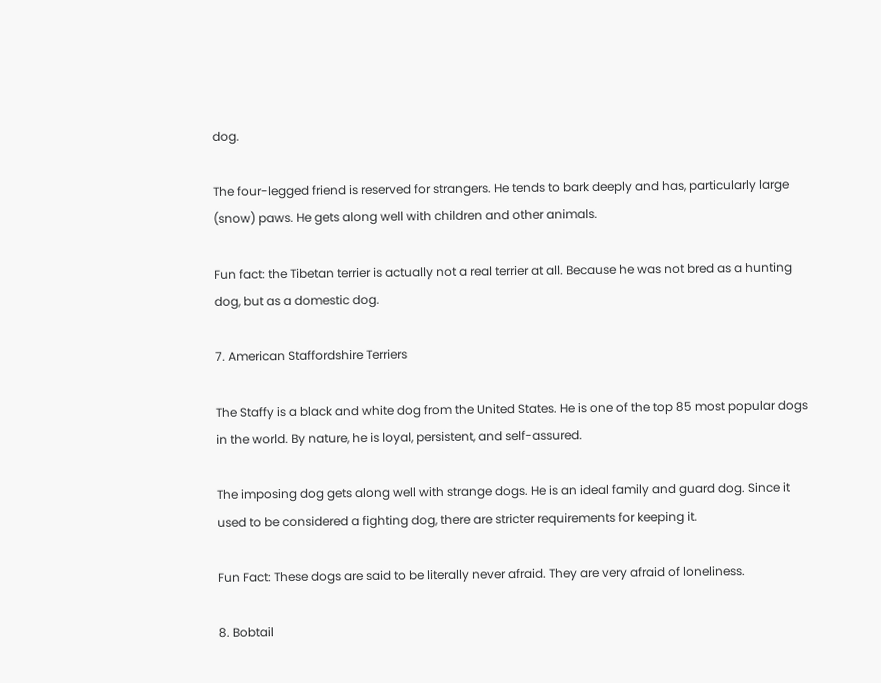dog.

The four-legged friend is reserved for strangers. He tends to bark deeply and has, particularly large (snow) paws. He gets along well with children and other animals.

Fun fact: the Tibetan terrier is actually not a real terrier at all. Because he was not bred as a hunting dog, but as a domestic dog.

7. American Staffordshire Terriers

The Staffy is a black and white dog from the United States. He is one of the top 85 most popular dogs in the world. By nature, he is loyal, persistent, and self-assured.

The imposing dog gets along well with strange dogs. He is an ideal family and guard dog. Since it used to be considered a fighting dog, there are stricter requirements for keeping it.

Fun Fact: These dogs are said to be literally never afraid. They are very afraid of loneliness.

8. Bobtail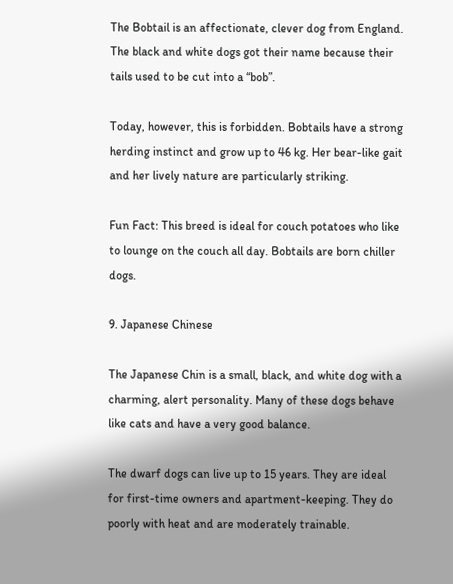The Bobtail is an affectionate, clever dog from England. The black and white dogs got their name because their tails used to be cut into a “bob”.

Today, however, this is forbidden. Bobtails have a strong herding instinct and grow up to 46 kg. Her bear-like gait and her lively nature are particularly striking.

Fun Fact: This breed is ideal for couch potatoes who like to lounge on the couch all day. Bobtails are born chiller dogs.

9. Japanese Chinese

The Japanese Chin is a small, black, and white dog with a charming, alert personality. Many of these dogs behave like cats and have a very good balance.

The dwarf dogs can live up to 15 years. They are ideal for first-time owners and apartment-keeping. They do poorly with heat and are moderately trainable.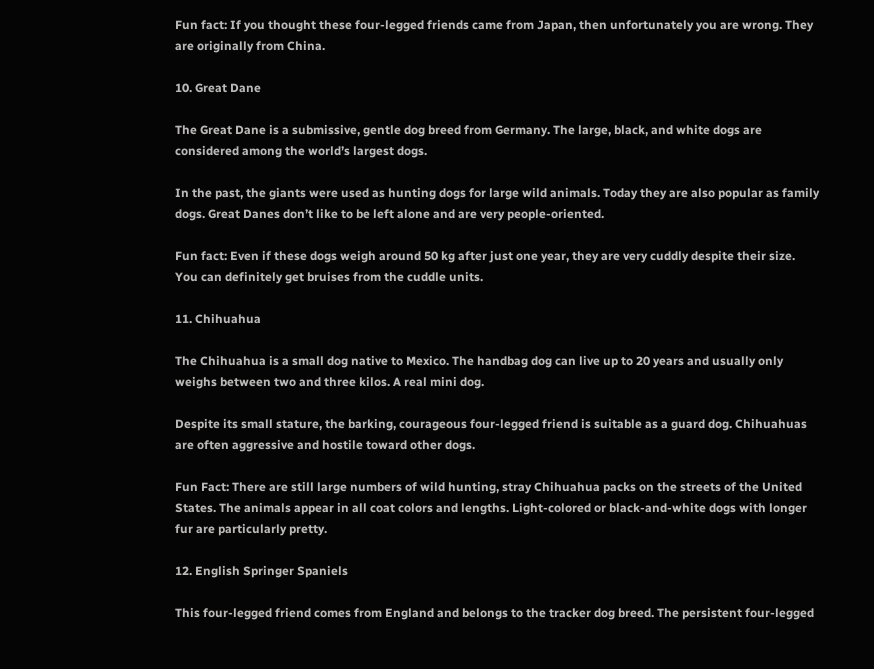Fun fact: If you thought these four-legged friends came from Japan, then unfortunately you are wrong. They are originally from China.

10. Great Dane

The Great Dane is a submissive, gentle dog breed from Germany. The large, black, and white dogs are considered among the world’s largest dogs.

In the past, the giants were used as hunting dogs for large wild animals. Today they are also popular as family dogs. Great Danes don’t like to be left alone and are very people-oriented.

Fun fact: Even if these dogs weigh around 50 kg after just one year, they are very cuddly despite their size. You can definitely get bruises from the cuddle units.

11. Chihuahua

The Chihuahua is a small dog native to Mexico. The handbag dog can live up to 20 years and usually only weighs between two and three kilos. A real mini dog.

Despite its small stature, the barking, courageous four-legged friend is suitable as a guard dog. Chihuahuas are often aggressive and hostile toward other dogs.

Fun Fact: There are still large numbers of wild hunting, stray Chihuahua packs on the streets of the United States. The animals appear in all coat colors and lengths. Light-colored or black-and-white dogs with longer fur are particularly pretty.

12. English Springer Spaniels

This four-legged friend comes from England and belongs to the tracker dog breed. The persistent four-legged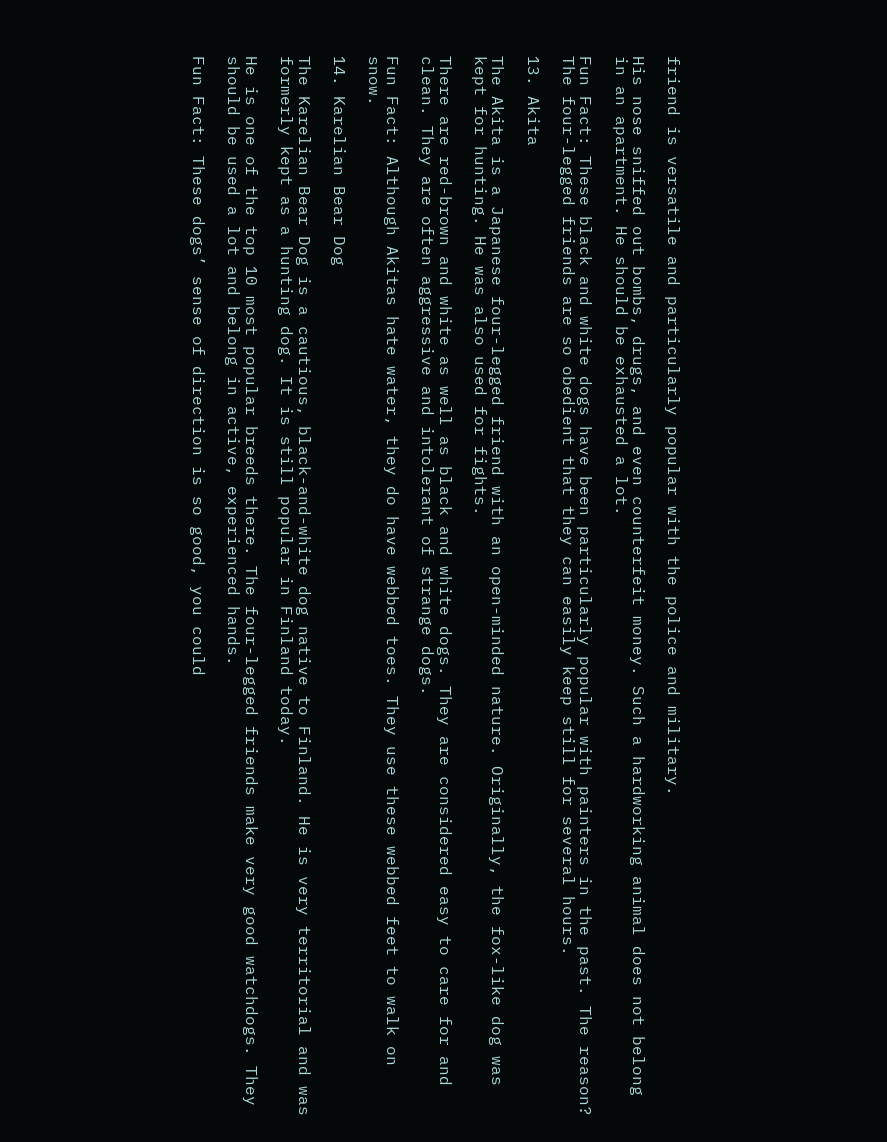friend is versatile and particularly popular with the police and military.

His nose sniffed out bombs, drugs, and even counterfeit money. Such a hardworking animal does not belong in an apartment. He should be exhausted a lot.

Fun Fact: These black and white dogs have been particularly popular with painters in the past. The reason? The four-legged friends are so obedient that they can easily keep still for several hours.

13. Akita

The Akita is a Japanese four-legged friend with an open-minded nature. Originally, the fox-like dog was kept for hunting. He was also used for fights.

There are red-brown and white as well as black and white dogs. They are considered easy to care for and clean. They are often aggressive and intolerant of strange dogs.

Fun Fact: Although Akitas hate water, they do have webbed toes. They use these webbed feet to walk on snow.

14. Karelian Bear Dog

The Karelian Bear Dog is a cautious, black-and-white dog native to Finland. He is very territorial and was formerly kept as a hunting dog. It is still popular in Finland today.

He is one of the top 10 most popular breeds there. The four-legged friends make very good watchdogs. They should be used a lot and belong in active, experienced hands.

Fun Fact: These dogs’ sense of direction is so good, you could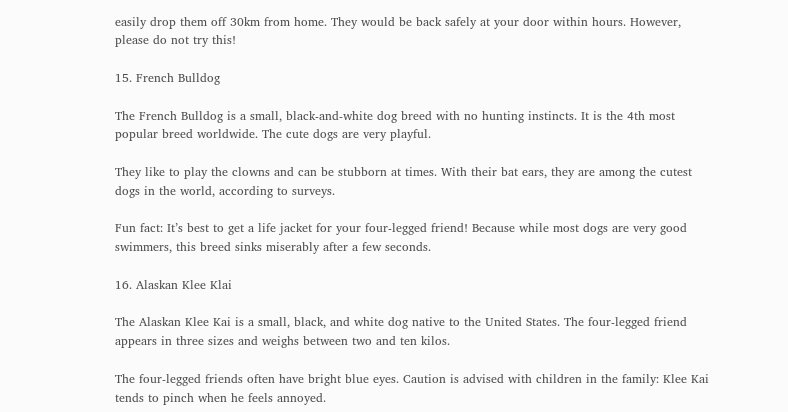easily drop them off 30km from home. They would be back safely at your door within hours. However, please do not try this!

15. French Bulldog

The French Bulldog is a small, black-and-white dog breed with no hunting instincts. It is the 4th most popular breed worldwide. The cute dogs are very playful.

They like to play the clowns and can be stubborn at times. With their bat ears, they are among the cutest dogs in the world, according to surveys.

Fun fact: It’s best to get a life jacket for your four-legged friend! Because while most dogs are very good swimmers, this breed sinks miserably after a few seconds.

16. Alaskan Klee Klai

The Alaskan Klee Kai is a small, black, and white dog native to the United States. The four-legged friend appears in three sizes and weighs between two and ten kilos.

The four-legged friends often have bright blue eyes. Caution is advised with children in the family: Klee Kai tends to pinch when he feels annoyed.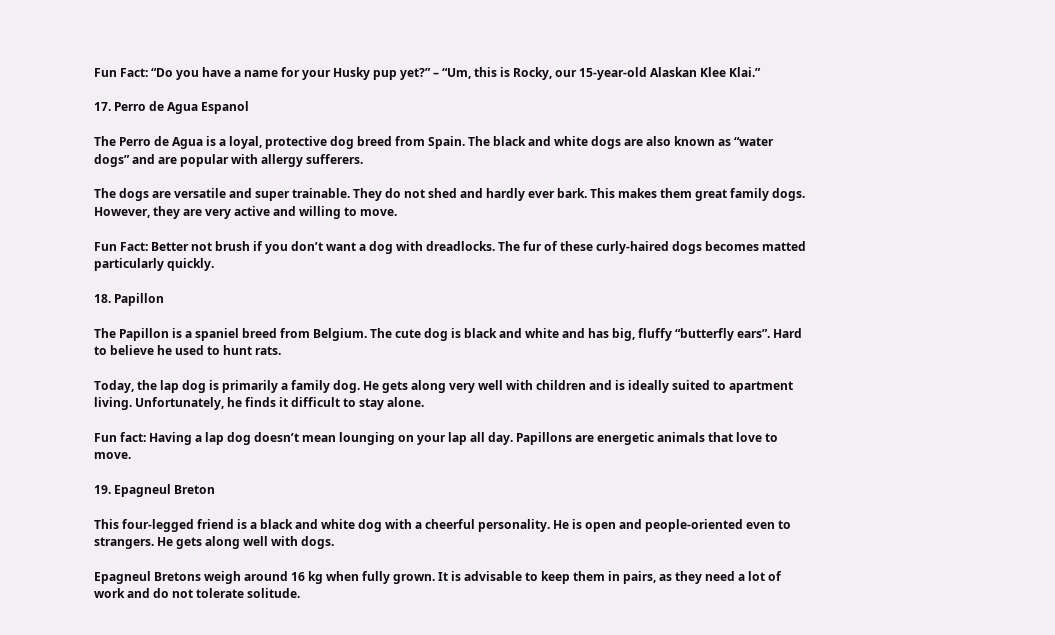Fun Fact: “Do you have a name for your Husky pup yet?” – “Um, this is Rocky, our 15-year-old Alaskan Klee Klai.”

17. Perro de Agua Espanol

The Perro de Agua is a loyal, protective dog breed from Spain. The black and white dogs are also known as “water dogs” and are popular with allergy sufferers.

The dogs are versatile and super trainable. They do not shed and hardly ever bark. This makes them great family dogs. However, they are very active and willing to move.

Fun Fact: Better not brush if you don’t want a dog with dreadlocks. The fur of these curly-haired dogs becomes matted particularly quickly.

18. Papillon

The Papillon is a spaniel breed from Belgium. The cute dog is black and white and has big, fluffy “butterfly ears”. Hard to believe he used to hunt rats.

Today, the lap dog is primarily a family dog. He gets along very well with children and is ideally suited to apartment living. Unfortunately, he finds it difficult to stay alone.

Fun fact: Having a lap dog doesn’t mean lounging on your lap all day. Papillons are energetic animals that love to move.

19. Epagneul Breton

This four-legged friend is a black and white dog with a cheerful personality. He is open and people-oriented even to strangers. He gets along well with dogs.

Epagneul Bretons weigh around 16 kg when fully grown. It is advisable to keep them in pairs, as they need a lot of work and do not tolerate solitude.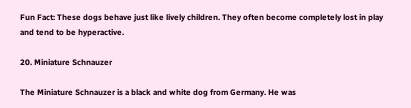Fun Fact: These dogs behave just like lively children. They often become completely lost in play and tend to be hyperactive.

20. Miniature Schnauzer

The Miniature Schnauzer is a black and white dog from Germany. He was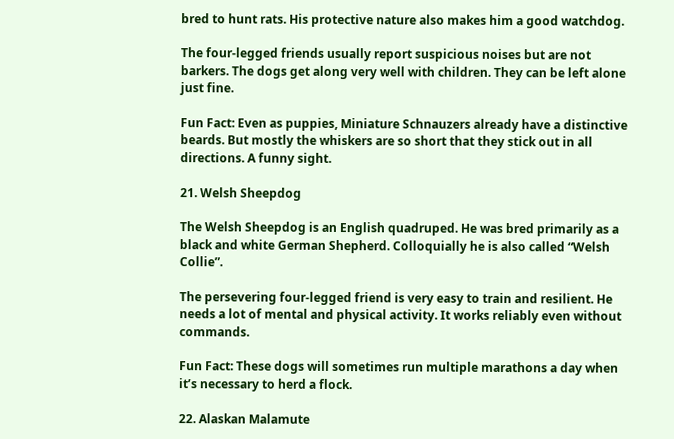bred to hunt rats. His protective nature also makes him a good watchdog.

The four-legged friends usually report suspicious noises but are not barkers. The dogs get along very well with children. They can be left alone just fine.

Fun Fact: Even as puppies, Miniature Schnauzers already have a distinctive beards. But mostly the whiskers are so short that they stick out in all directions. A funny sight.

21. Welsh Sheepdog

The Welsh Sheepdog is an English quadruped. He was bred primarily as a black and white German Shepherd. Colloquially he is also called “Welsh Collie”.

The persevering four-legged friend is very easy to train and resilient. He needs a lot of mental and physical activity. It works reliably even without commands.

Fun Fact: These dogs will sometimes run multiple marathons a day when it’s necessary to herd a flock.

22. Alaskan Malamute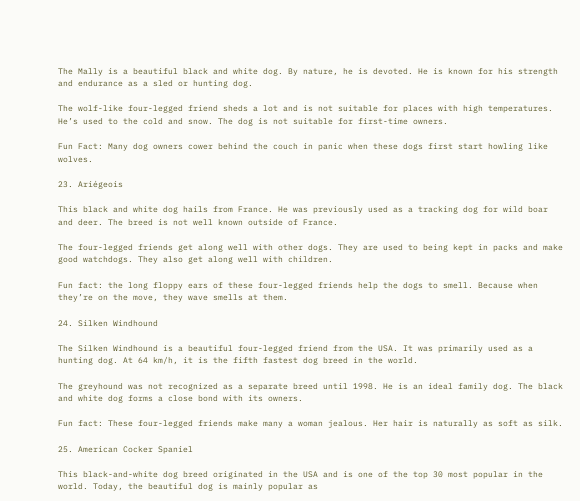The Mally is a beautiful black and white dog. By nature, he is devoted. He is known for his strength and endurance as a sled or hunting dog.

The wolf-like four-legged friend sheds a lot and is not suitable for places with high temperatures. He’s used to the cold and snow. The dog is not suitable for first-time owners.

Fun Fact: Many dog owners cower behind the couch in panic when these dogs first start howling like wolves.

23. Ariégeois

This black and white dog hails from France. He was previously used as a tracking dog for wild boar and deer. The breed is not well known outside of France.

The four-legged friends get along well with other dogs. They are used to being kept in packs and make good watchdogs. They also get along well with children.

Fun fact: the long floppy ears of these four-legged friends help the dogs to smell. Because when they’re on the move, they wave smells at them.

24. Silken Windhound

The Silken Windhound is a beautiful four-legged friend from the USA. It was primarily used as a hunting dog. At 64 km/h, it is the fifth fastest dog breed in the world.

The greyhound was not recognized as a separate breed until 1998. He is an ideal family dog. The black and white dog forms a close bond with its owners.

Fun fact: These four-legged friends make many a woman jealous. Her hair is naturally as soft as silk.

25. American Cocker Spaniel

This black-and-white dog breed originated in the USA and is one of the top 30 most popular in the world. Today, the beautiful dog is mainly popular as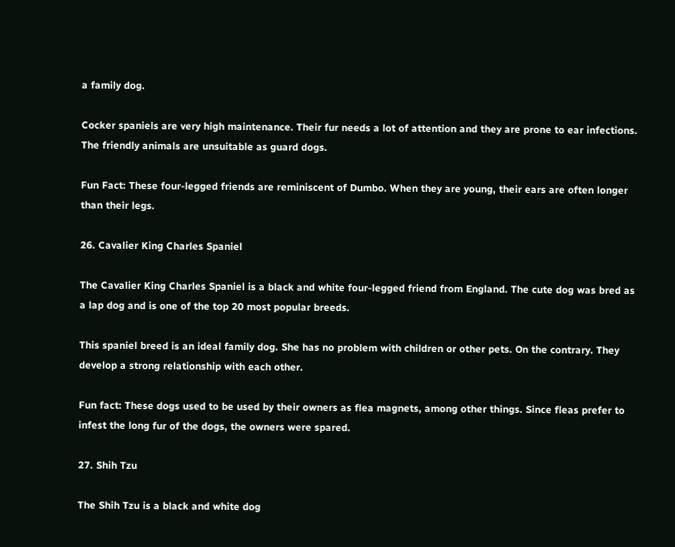a family dog.

Cocker spaniels are very high maintenance. Their fur needs a lot of attention and they are prone to ear infections. The friendly animals are unsuitable as guard dogs.

Fun Fact: These four-legged friends are reminiscent of Dumbo. When they are young, their ears are often longer than their legs.

26. Cavalier King Charles Spaniel

The Cavalier King Charles Spaniel is a black and white four-legged friend from England. The cute dog was bred as a lap dog and is one of the top 20 most popular breeds.

This spaniel breed is an ideal family dog. She has no problem with children or other pets. On the contrary. They develop a strong relationship with each other.

Fun fact: These dogs used to be used by their owners as flea magnets, among other things. Since fleas prefer to infest the long fur of the dogs, the owners were spared.

27. Shih Tzu

The Shih Tzu is a black and white dog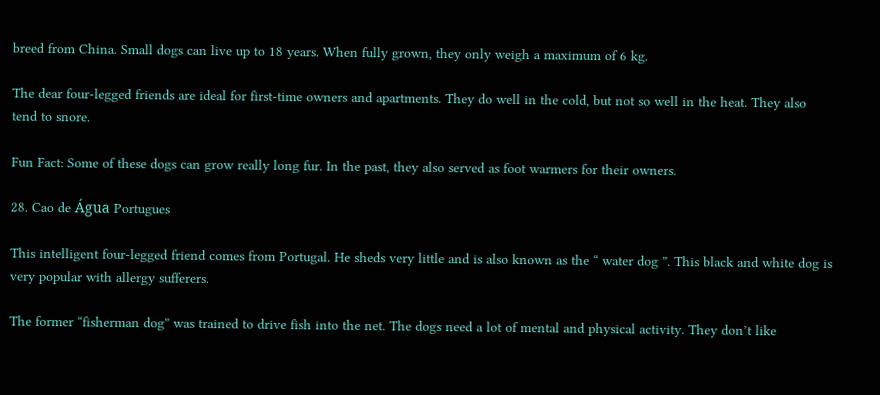breed from China. Small dogs can live up to 18 years. When fully grown, they only weigh a maximum of 6 kg.

The dear four-legged friends are ideal for first-time owners and apartments. They do well in the cold, but not so well in the heat. They also tend to snore.

Fun Fact: Some of these dogs can grow really long fur. In the past, they also served as foot warmers for their owners.

28. Cao de Água Portugues

This intelligent four-legged friend comes from Portugal. He sheds very little and is also known as the “ water dog ”. This black and white dog is very popular with allergy sufferers.

The former “fisherman dog” was trained to drive fish into the net. The dogs need a lot of mental and physical activity. They don’t like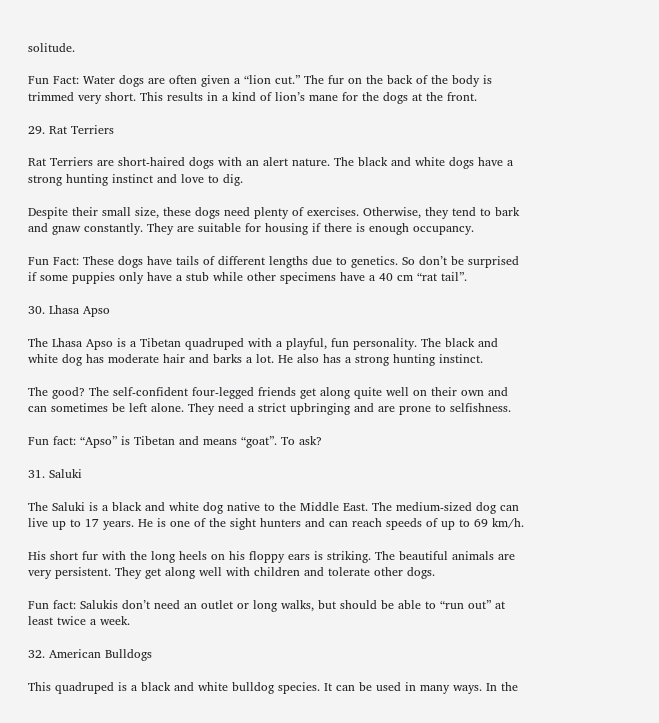solitude.

Fun Fact: Water dogs are often given a “lion cut.” The fur on the back of the body is trimmed very short. This results in a kind of lion’s mane for the dogs at the front.

29. Rat Terriers

Rat Terriers are short-haired dogs with an alert nature. The black and white dogs have a strong hunting instinct and love to dig.

Despite their small size, these dogs need plenty of exercises. Otherwise, they tend to bark and gnaw constantly. They are suitable for housing if there is enough occupancy.

Fun Fact: These dogs have tails of different lengths due to genetics. So don’t be surprised if some puppies only have a stub while other specimens have a 40 cm “rat tail”.

30. Lhasa Apso

The Lhasa Apso is a Tibetan quadruped with a playful, fun personality. The black and white dog has moderate hair and barks a lot. He also has a strong hunting instinct.

The good? The self-confident four-legged friends get along quite well on their own and can sometimes be left alone. They need a strict upbringing and are prone to selfishness.

Fun fact: “Apso” is Tibetan and means “goat”. To ask?

31. Saluki

The Saluki is a black and white dog native to the Middle East. The medium-sized dog can live up to 17 years. He is one of the sight hunters and can reach speeds of up to 69 km/h.

His short fur with the long heels on his floppy ears is striking. The beautiful animals are very persistent. They get along well with children and tolerate other dogs.

Fun fact: Salukis don’t need an outlet or long walks, but should be able to “run out” at least twice a week.

32. American Bulldogs

This quadruped is a black and white bulldog species. It can be used in many ways. In the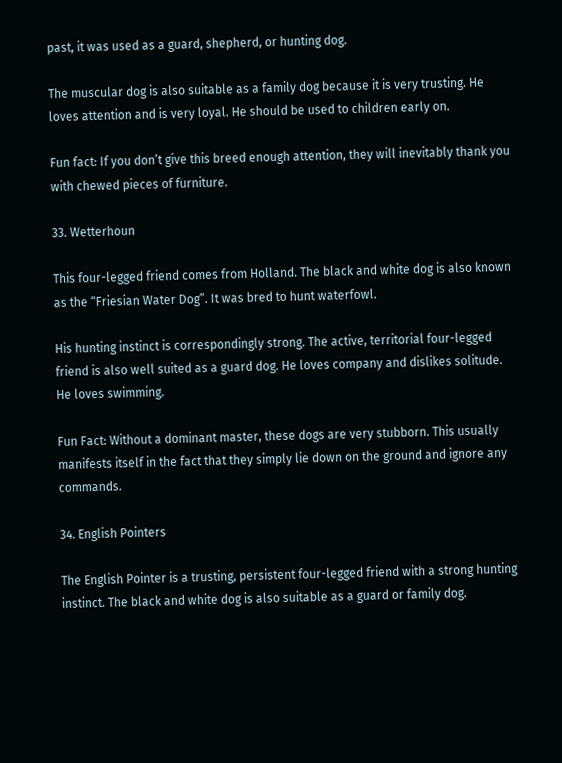past, it was used as a guard, shepherd, or hunting dog.

The muscular dog is also suitable as a family dog because it is very trusting. He loves attention and is very loyal. He should be used to children early on.

Fun fact: If you don’t give this breed enough attention, they will inevitably thank you with chewed pieces of furniture.

33. Wetterhoun

This four-legged friend comes from Holland. The black and white dog is also known as the “Friesian Water Dog”. It was bred to hunt waterfowl.

His hunting instinct is correspondingly strong. The active, territorial four-legged friend is also well suited as a guard dog. He loves company and dislikes solitude. He loves swimming.

Fun Fact: Without a dominant master, these dogs are very stubborn. This usually manifests itself in the fact that they simply lie down on the ground and ignore any commands.

34. English Pointers

The English Pointer is a trusting, persistent four-legged friend with a strong hunting instinct. The black and white dog is also suitable as a guard or family dog.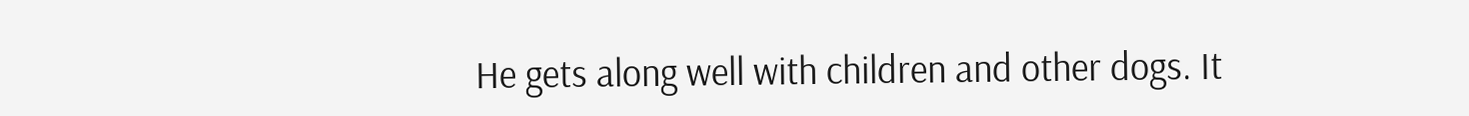He gets along well with children and other dogs. It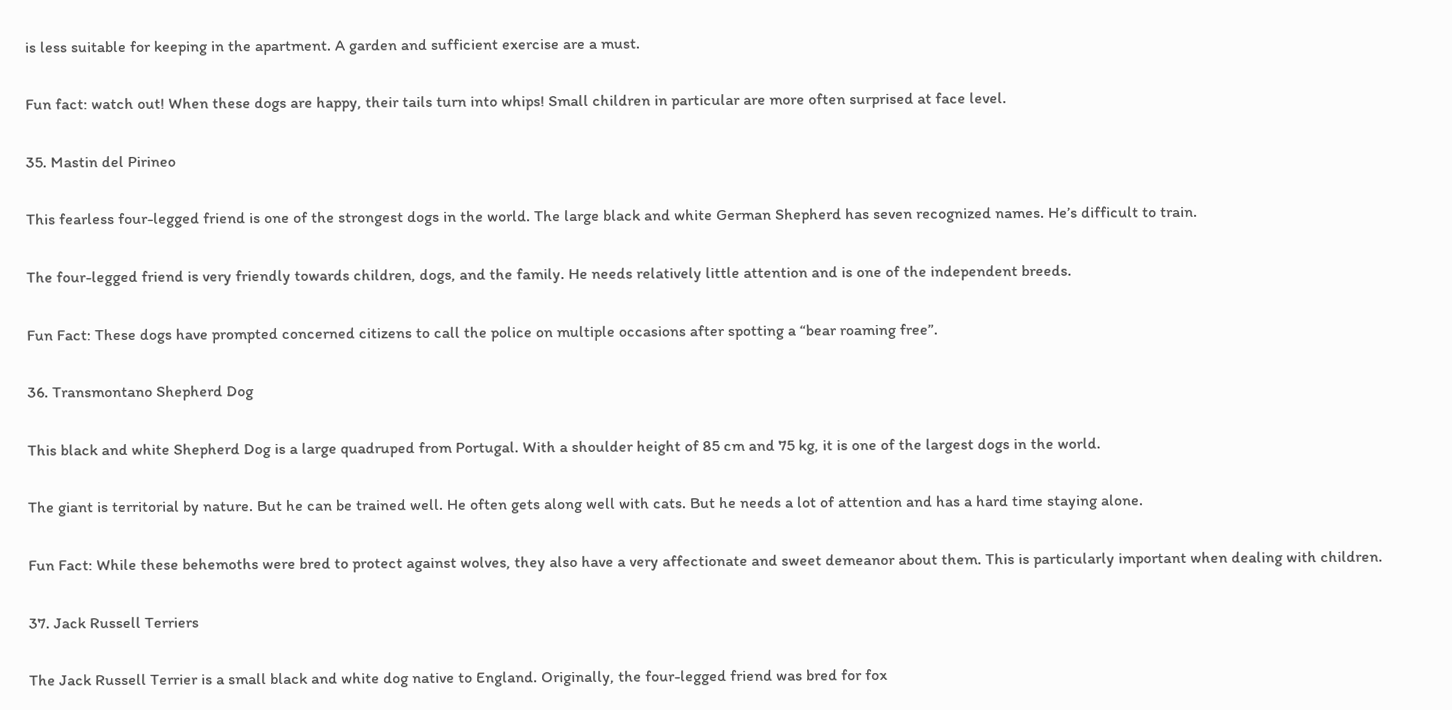is less suitable for keeping in the apartment. A garden and sufficient exercise are a must.

Fun fact: watch out! When these dogs are happy, their tails turn into whips! Small children in particular are more often surprised at face level.

35. Mastin del Pirineo

This fearless four-legged friend is one of the strongest dogs in the world. The large black and white German Shepherd has seven recognized names. He’s difficult to train.

The four-legged friend is very friendly towards children, dogs, and the family. He needs relatively little attention and is one of the independent breeds.

Fun Fact: These dogs have prompted concerned citizens to call the police on multiple occasions after spotting a “bear roaming free”.

36. Transmontano Shepherd Dog

This black and white Shepherd Dog is a large quadruped from Portugal. With a shoulder height of 85 cm and 75 kg, it is one of the largest dogs in the world.

The giant is territorial by nature. But he can be trained well. He often gets along well with cats. But he needs a lot of attention and has a hard time staying alone.

Fun Fact: While these behemoths were bred to protect against wolves, they also have a very affectionate and sweet demeanor about them. This is particularly important when dealing with children.

37. Jack Russell Terriers

The Jack Russell Terrier is a small black and white dog native to England. Originally, the four-legged friend was bred for fox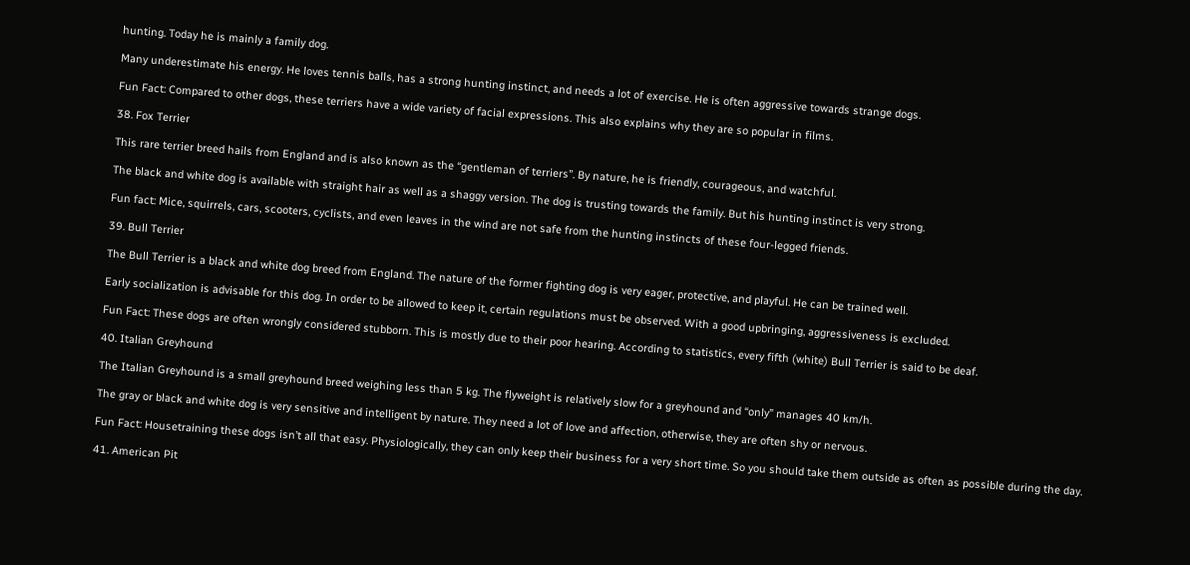hunting. Today he is mainly a family dog.

Many underestimate his energy. He loves tennis balls, has a strong hunting instinct, and needs a lot of exercise. He is often aggressive towards strange dogs.

Fun Fact: Compared to other dogs, these terriers have a wide variety of facial expressions. This also explains why they are so popular in films.

38. Fox Terrier

This rare terrier breed hails from England and is also known as the “gentleman of terriers”. By nature, he is friendly, courageous, and watchful.

The black and white dog is available with straight hair as well as a shaggy version. The dog is trusting towards the family. But his hunting instinct is very strong.

Fun fact: Mice, squirrels, cars, scooters, cyclists, and even leaves in the wind are not safe from the hunting instincts of these four-legged friends.

39. Bull Terrier

The Bull Terrier is a black and white dog breed from England. The nature of the former fighting dog is very eager, protective, and playful. He can be trained well.

Early socialization is advisable for this dog. In order to be allowed to keep it, certain regulations must be observed. With a good upbringing, aggressiveness is excluded.

Fun Fact: These dogs are often wrongly considered stubborn. This is mostly due to their poor hearing. According to statistics, every fifth (white) Bull Terrier is said to be deaf.

40. Italian Greyhound

The Italian Greyhound is a small greyhound breed weighing less than 5 kg. The flyweight is relatively slow for a greyhound and “only” manages 40 km/h.

The gray or black and white dog is very sensitive and intelligent by nature. They need a lot of love and affection, otherwise, they are often shy or nervous.

Fun Fact: Housetraining these dogs isn’t all that easy. Physiologically, they can only keep their business for a very short time. So you should take them outside as often as possible during the day.

41. American Pit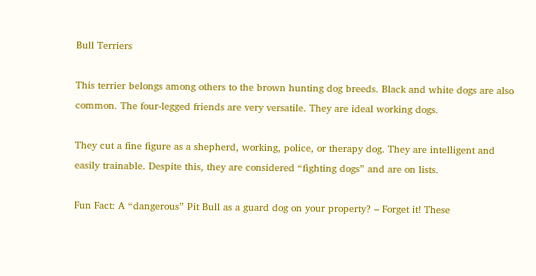Bull Terriers

This terrier belongs among others to the brown hunting dog breeds. Black and white dogs are also common. The four-legged friends are very versatile. They are ideal working dogs.

They cut a fine figure as a shepherd, working, police, or therapy dog. They are intelligent and easily trainable. Despite this, they are considered “fighting dogs” and are on lists.

Fun Fact: A “dangerous” Pit Bull as a guard dog on your property? – Forget it! These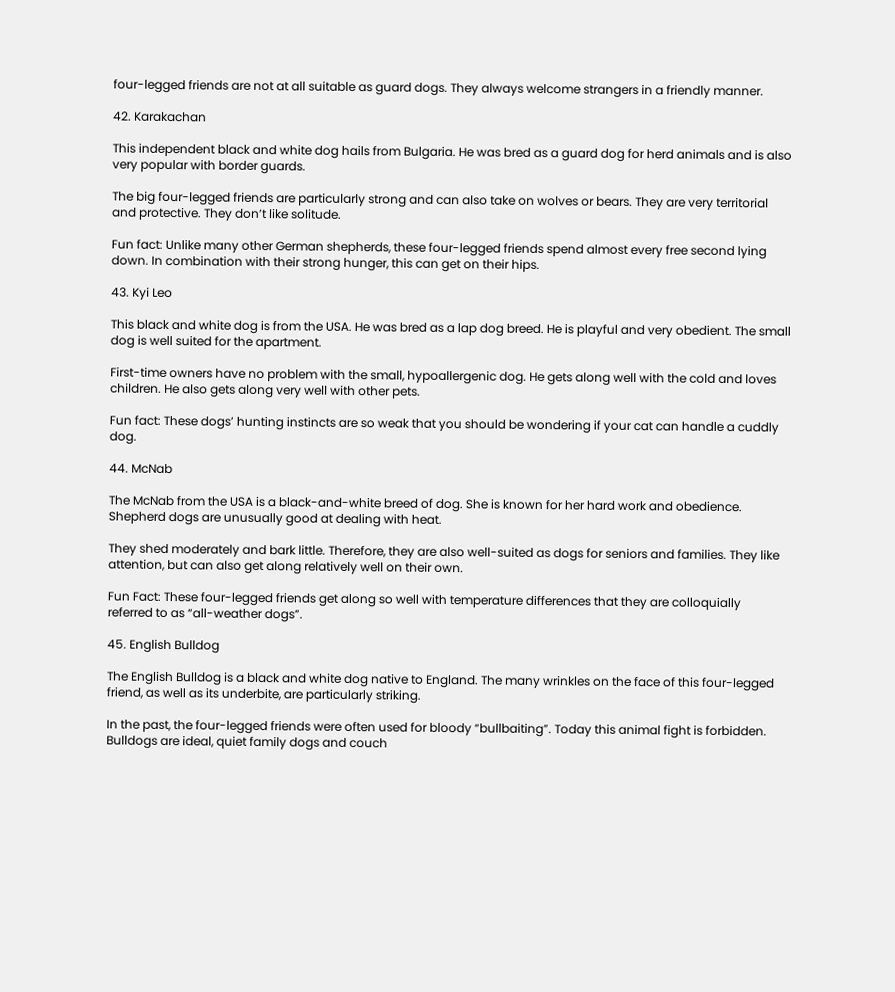four-legged friends are not at all suitable as guard dogs. They always welcome strangers in a friendly manner.

42. Karakachan

This independent black and white dog hails from Bulgaria. He was bred as a guard dog for herd animals and is also very popular with border guards.

The big four-legged friends are particularly strong and can also take on wolves or bears. They are very territorial and protective. They don’t like solitude.

Fun fact: Unlike many other German shepherds, these four-legged friends spend almost every free second lying down. In combination with their strong hunger, this can get on their hips.

43. Kyi Leo

This black and white dog is from the USA. He was bred as a lap dog breed. He is playful and very obedient. The small dog is well suited for the apartment.

First-time owners have no problem with the small, hypoallergenic dog. He gets along well with the cold and loves children. He also gets along very well with other pets.

Fun fact: These dogs’ hunting instincts are so weak that you should be wondering if your cat can handle a cuddly dog.

44. McNab

The McNab from the USA is a black-and-white breed of dog. She is known for her hard work and obedience. Shepherd dogs are unusually good at dealing with heat.

They shed moderately and bark little. Therefore, they are also well-suited as dogs for seniors and families. They like attention, but can also get along relatively well on their own.

Fun Fact: These four-legged friends get along so well with temperature differences that they are colloquially referred to as “all-weather dogs”.

45. English Bulldog

The English Bulldog is a black and white dog native to England. The many wrinkles on the face of this four-legged friend, as well as its underbite, are particularly striking.

In the past, the four-legged friends were often used for bloody “bullbaiting”. Today this animal fight is forbidden. Bulldogs are ideal, quiet family dogs and couch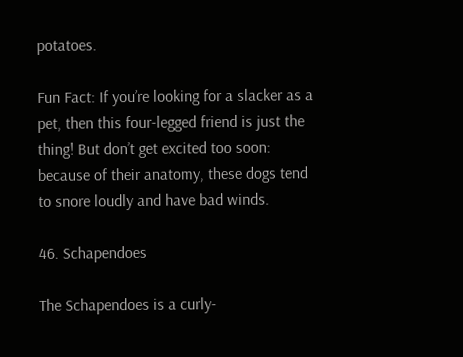potatoes.

Fun Fact: If you’re looking for a slacker as a pet, then this four-legged friend is just the thing! But don’t get excited too soon: because of their anatomy, these dogs tend to snore loudly and have bad winds.

46. Schapendoes

The Schapendoes is a curly-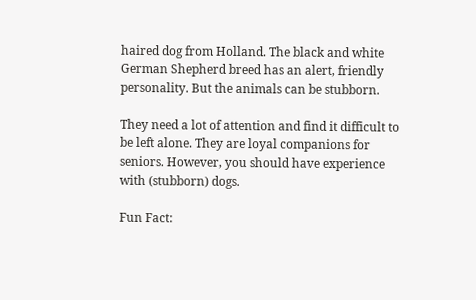haired dog from Holland. The black and white German Shepherd breed has an alert, friendly personality. But the animals can be stubborn.

They need a lot of attention and find it difficult to be left alone. They are loyal companions for seniors. However, you should have experience with (stubborn) dogs.

Fun Fact: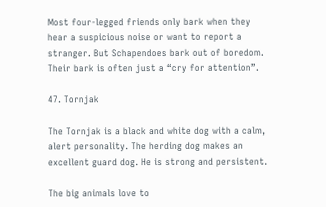Most four-legged friends only bark when they hear a suspicious noise or want to report a stranger. But Schapendoes bark out of boredom. Their bark is often just a “cry for attention”.

47. Tornjak

The Tornjak is a black and white dog with a calm, alert personality. The herding dog makes an excellent guard dog. He is strong and persistent.

The big animals love to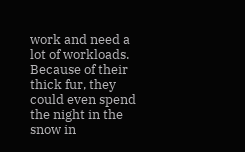work and need a lot of workloads. Because of their thick fur, they could even spend the night in the snow in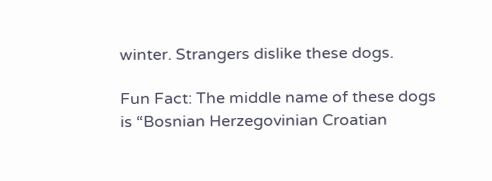winter. Strangers dislike these dogs.

Fun Fact: The middle name of these dogs is “Bosnian Herzegovinian Croatian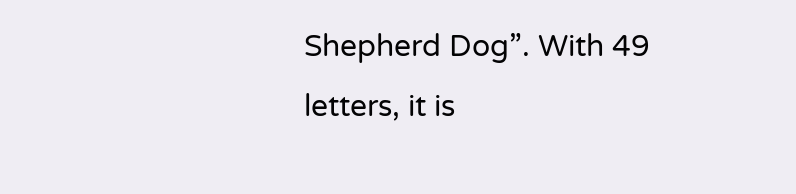Shepherd Dog”. With 49 letters, it is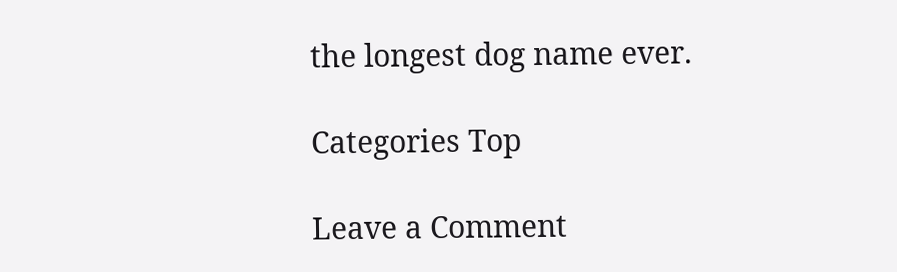the longest dog name ever.

Categories Top

Leave a Comment